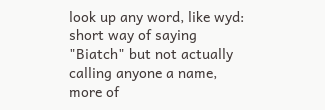look up any word, like wyd:
short way of saying "Biatch" but not actually calling anyone a name, more of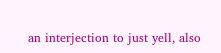an interjection to just yell, also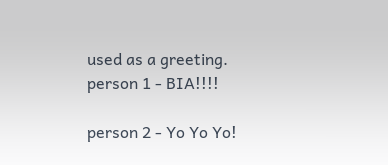used as a greeting.
person 1 - BIA!!!!

person 2 - Yo Yo Yo!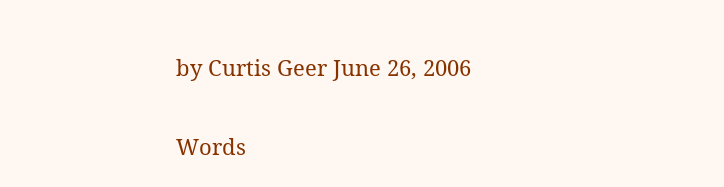by Curtis Geer June 26, 2006

Words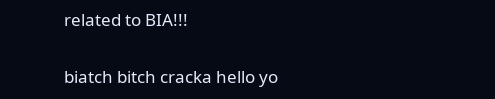related to BIA!!!

biatch bitch cracka hello yo